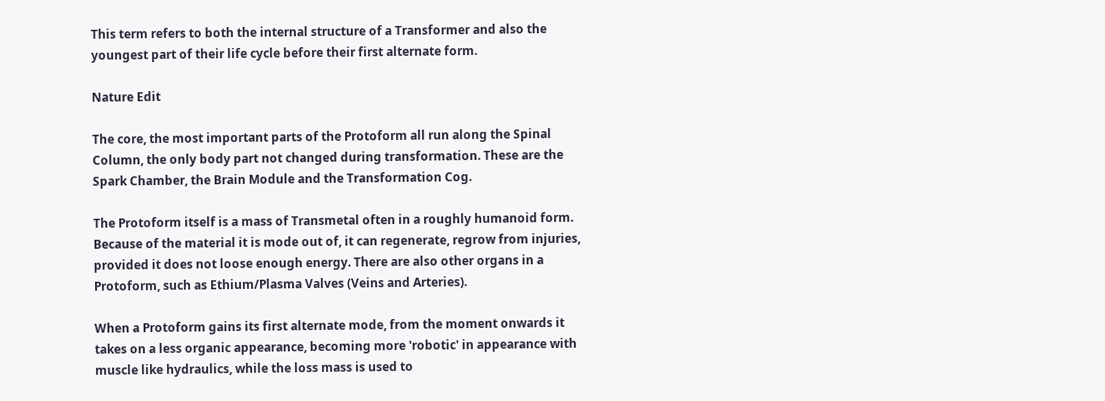This term refers to both the internal structure of a Transformer and also the youngest part of their life cycle before their first alternate form.

Nature Edit

The core, the most important parts of the Protoform all run along the Spinal Column, the only body part not changed during transformation. These are the Spark Chamber, the Brain Module and the Transformation Cog.

The Protoform itself is a mass of Transmetal often in a roughly humanoid form. Because of the material it is mode out of, it can regenerate, regrow from injuries, provided it does not loose enough energy. There are also other organs in a Protoform, such as Ethium/Plasma Valves (Veins and Arteries).

When a Protoform gains its first alternate mode, from the moment onwards it takes on a less organic appearance, becoming more 'robotic' in appearance with muscle like hydraulics, while the loss mass is used to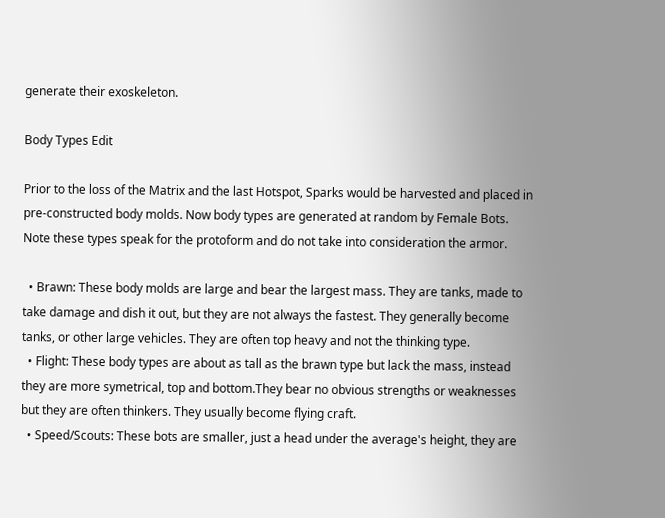generate their exoskeleton.

Body Types Edit

Prior to the loss of the Matrix and the last Hotspot, Sparks would be harvested and placed in pre-constructed body molds. Now body types are generated at random by Female Bots. Note these types speak for the protoform and do not take into consideration the armor.

  • Brawn: These body molds are large and bear the largest mass. They are tanks, made to take damage and dish it out, but they are not always the fastest. They generally become tanks, or other large vehicles. They are often top heavy and not the thinking type.
  • Flight: These body types are about as tall as the brawn type but lack the mass, instead they are more symetrical, top and bottom.They bear no obvious strengths or weaknesses but they are often thinkers. They usually become flying craft.
  • Speed/Scouts: These bots are smaller, just a head under the average's height, they are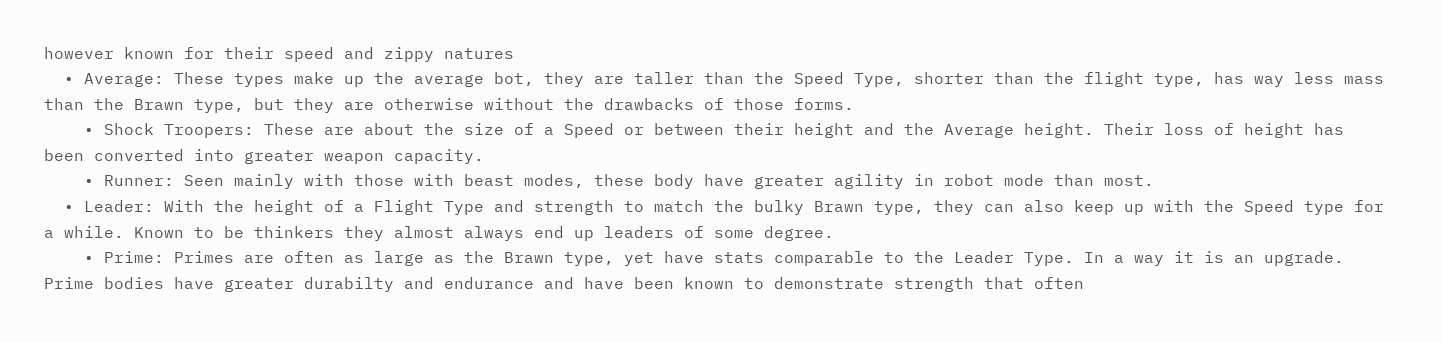however known for their speed and zippy natures
  • Average: These types make up the average bot, they are taller than the Speed Type, shorter than the flight type, has way less mass than the Brawn type, but they are otherwise without the drawbacks of those forms.
    • Shock Troopers: These are about the size of a Speed or between their height and the Average height. Their loss of height has been converted into greater weapon capacity.
    • Runner: Seen mainly with those with beast modes, these body have greater agility in robot mode than most.
  • Leader: With the height of a Flight Type and strength to match the bulky Brawn type, they can also keep up with the Speed type for a while. Known to be thinkers they almost always end up leaders of some degree.
    • Prime: Primes are often as large as the Brawn type, yet have stats comparable to the Leader Type. In a way it is an upgrade. Prime bodies have greater durabilty and endurance and have been known to demonstrate strength that often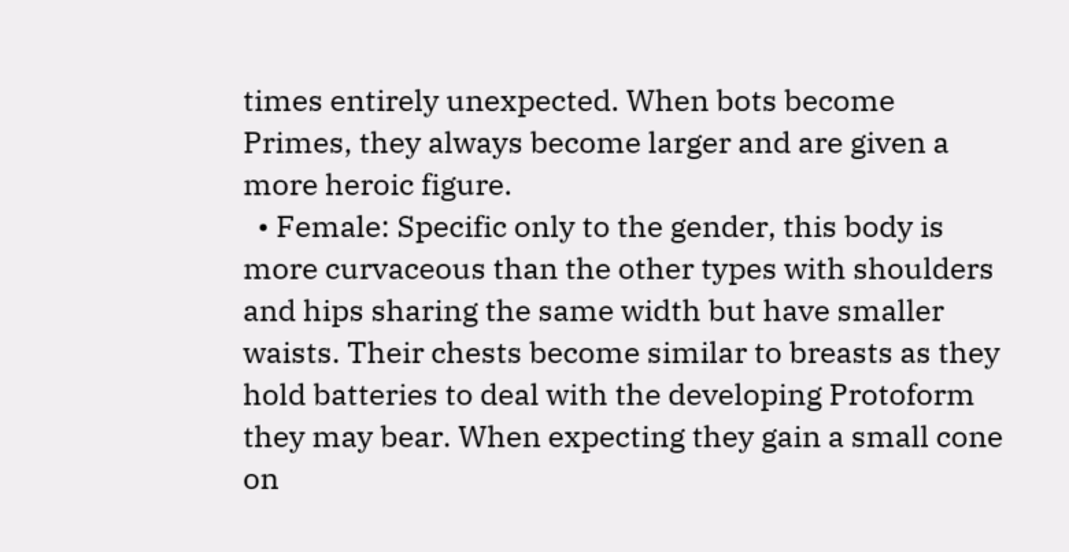times entirely unexpected. When bots become Primes, they always become larger and are given a more heroic figure.
  • Female: Specific only to the gender, this body is more curvaceous than the other types with shoulders and hips sharing the same width but have smaller waists. Their chests become similar to breasts as they hold batteries to deal with the developing Protoform they may bear. When expecting they gain a small cone on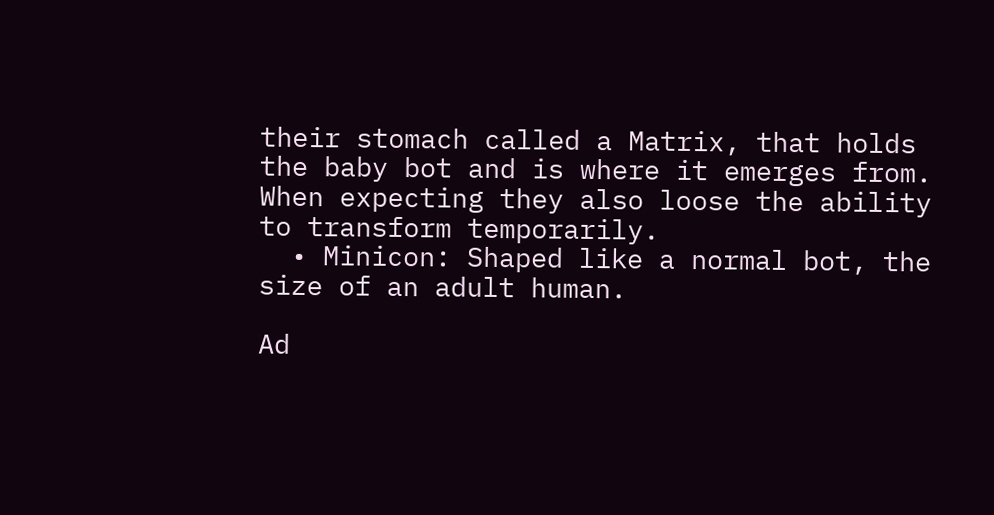their stomach called a Matrix, that holds the baby bot and is where it emerges from. When expecting they also loose the ability to transform temporarily.
  • Minicon: Shaped like a normal bot, the size of an adult human.

Ad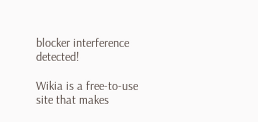blocker interference detected!

Wikia is a free-to-use site that makes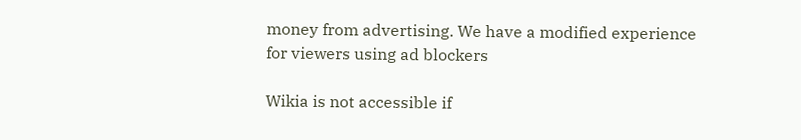money from advertising. We have a modified experience for viewers using ad blockers

Wikia is not accessible if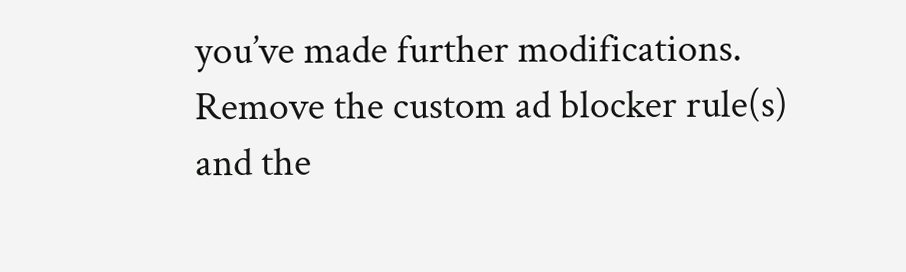you’ve made further modifications. Remove the custom ad blocker rule(s) and the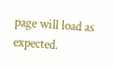page will load as expected.